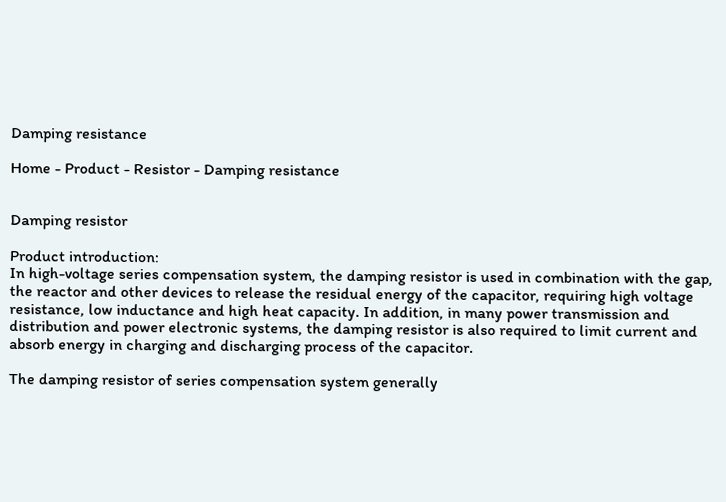Damping resistance

Home - Product - Resistor - Damping resistance


Damping resistor

Product introduction:
In high-voltage series compensation system, the damping resistor is used in combination with the gap, the reactor and other devices to release the residual energy of the capacitor, requiring high voltage resistance, low inductance and high heat capacity. In addition, in many power transmission and distribution and power electronic systems, the damping resistor is also required to limit current and absorb energy in charging and discharging process of the capacitor.

The damping resistor of series compensation system generally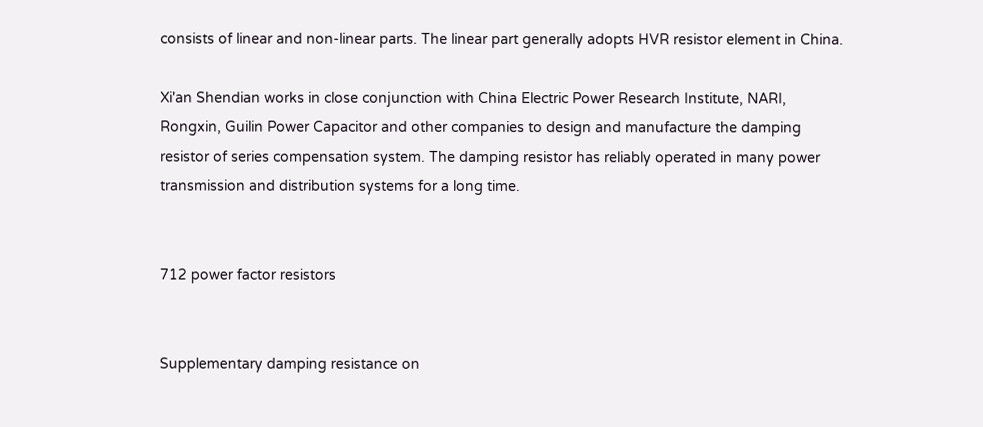consists of linear and non-linear parts. The linear part generally adopts HVR resistor element in China.

Xi'an Shendian works in close conjunction with China Electric Power Research Institute, NARI, Rongxin, Guilin Power Capacitor and other companies to design and manufacture the damping resistor of series compensation system. The damping resistor has reliably operated in many power transmission and distribution systems for a long time.


712 power factor resistors


Supplementary damping resistance on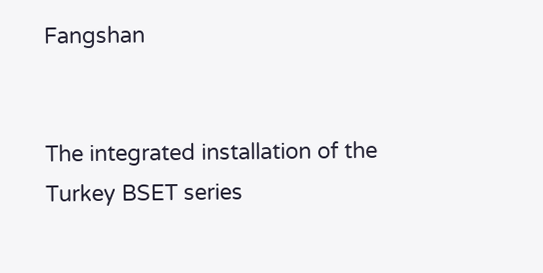Fangshan


The integrated installation of the Turkey BSET series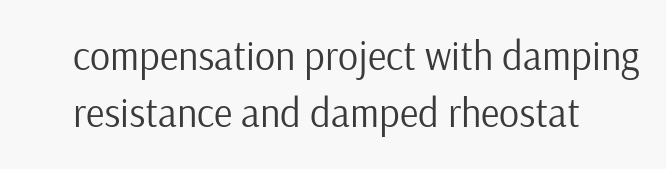compensation project with damping resistance and damped rheostat